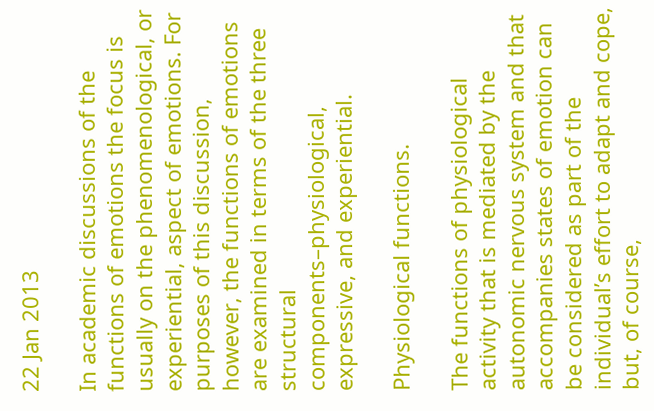22 Jan 2013

In academic discussions of the functions of emotions the focus is usually on the phenomenological, or experiential, aspect of emotions. For purposes of this discussion, however, the functions of emotions are examined in terms of the three structural components–physiological, expressive, and experiential.

Physiological functions.

The functions of physiological activity that is mediated by the autonomic nervous system and that accompanies states of emotion can be considered as part of the individual’s effort to adapt and cope, but, of course,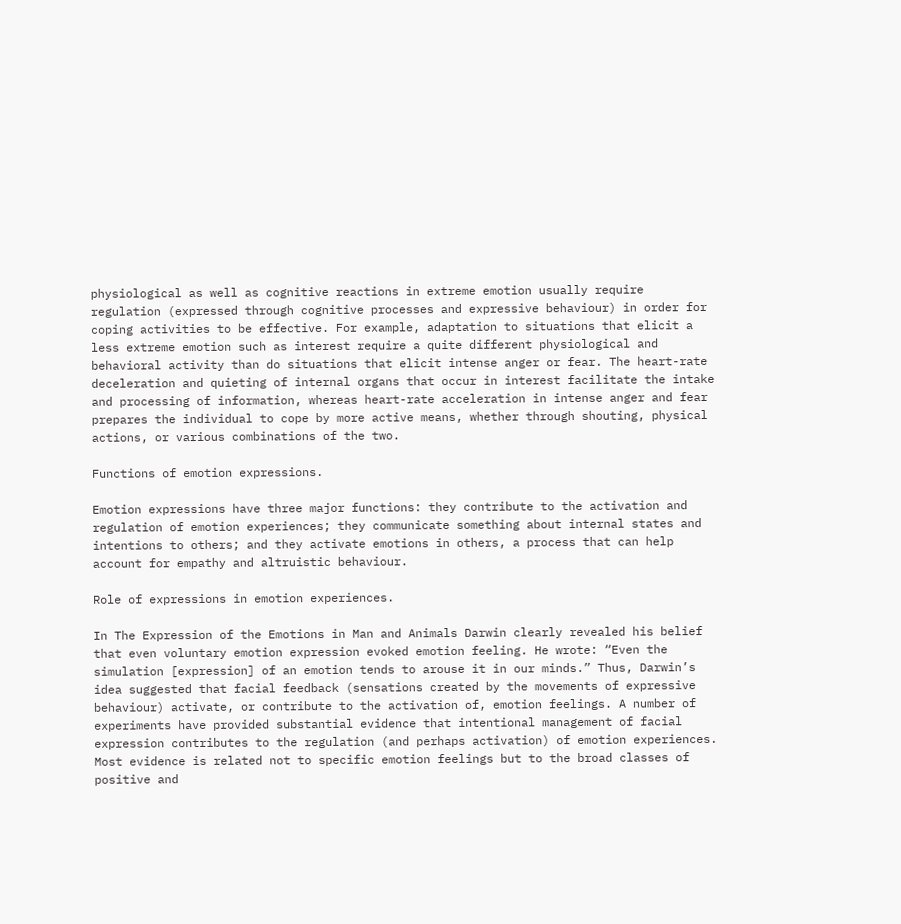physiological as well as cognitive reactions in extreme emotion usually require regulation (expressed through cognitive processes and expressive behaviour) in order for coping activities to be effective. For example, adaptation to situations that elicit a less extreme emotion such as interest require a quite different physiological and behavioral activity than do situations that elicit intense anger or fear. The heart-rate deceleration and quieting of internal organs that occur in interest facilitate the intake and processing of information, whereas heart-rate acceleration in intense anger and fear prepares the individual to cope by more active means, whether through shouting, physical actions, or various combinations of the two.

Functions of emotion expressions.

Emotion expressions have three major functions: they contribute to the activation and regulation of emotion experiences; they communicate something about internal states and intentions to others; and they activate emotions in others, a process that can help account for empathy and altruistic behaviour.

Role of expressions in emotion experiences.

In The Expression of the Emotions in Man and Animals Darwin clearly revealed his belief that even voluntary emotion expression evoked emotion feeling. He wrote: “Even the simulation [expression] of an emotion tends to arouse it in our minds.” Thus, Darwin’s idea suggested that facial feedback (sensations created by the movements of expressive behaviour) activate, or contribute to the activation of, emotion feelings. A number of experiments have provided substantial evidence that intentional management of facial expression contributes to the regulation (and perhaps activation) of emotion experiences. Most evidence is related not to specific emotion feelings but to the broad classes of positive and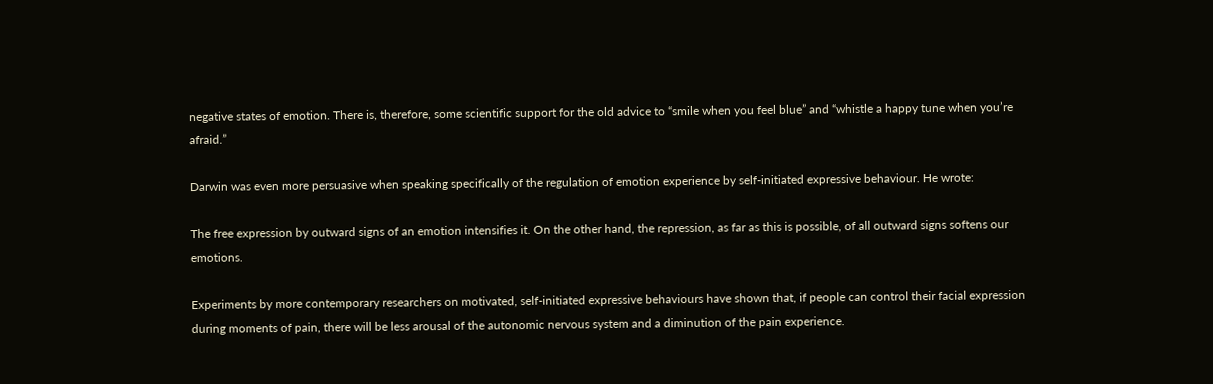negative states of emotion. There is, therefore, some scientific support for the old advice to “smile when you feel blue” and “whistle a happy tune when you’re afraid.”

Darwin was even more persuasive when speaking specifically of the regulation of emotion experience by self-initiated expressive behaviour. He wrote:

The free expression by outward signs of an emotion intensifies it. On the other hand, the repression, as far as this is possible, of all outward signs softens our emotions.

Experiments by more contemporary researchers on motivated, self-initiated expressive behaviours have shown that, if people can control their facial expression during moments of pain, there will be less arousal of the autonomic nervous system and a diminution of the pain experience.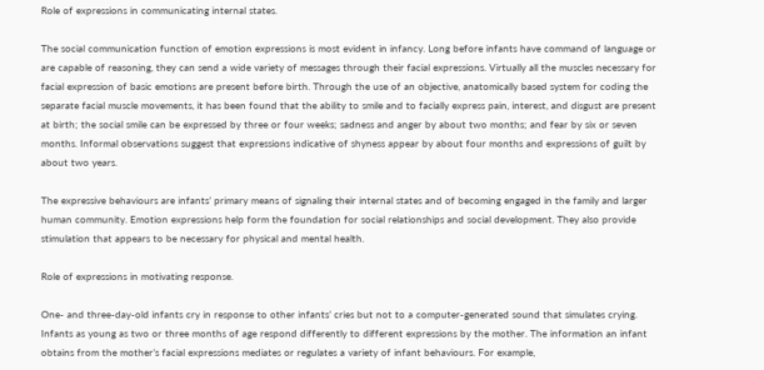Role of expressions in communicating internal states.

The social communication function of emotion expressions is most evident in infancy. Long before infants have command of language or are capable of reasoning, they can send a wide variety of messages through their facial expressions. Virtually all the muscles necessary for facial expression of basic emotions are present before birth. Through the use of an objective, anatomically based system for coding the separate facial muscle movements, it has been found that the ability to smile and to facially express pain, interest, and disgust are present at birth; the social smile can be expressed by three or four weeks; sadness and anger by about two months; and fear by six or seven months. Informal observations suggest that expressions indicative of shyness appear by about four months and expressions of guilt by about two years.

The expressive behaviours are infants’ primary means of signaling their internal states and of becoming engaged in the family and larger human community. Emotion expressions help form the foundation for social relationships and social development. They also provide stimulation that appears to be necessary for physical and mental health.

Role of expressions in motivating response.

One- and three-day-old infants cry in response to other infants’ cries but not to a computer-generated sound that simulates crying. Infants as young as two or three months of age respond differently to different expressions by the mother. The information an infant obtains from the mother’s facial expressions mediates or regulates a variety of infant behaviours. For example,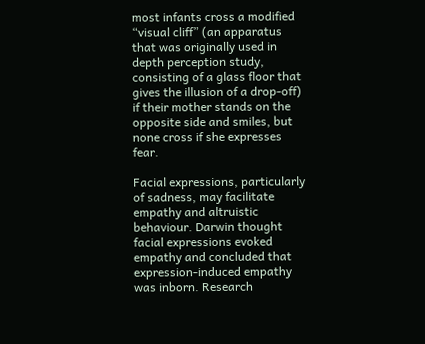most infants cross a modified “visual cliff” (an apparatus that was originally used in depth perception study, consisting of a glass floor that gives the illusion of a drop-off) if their mother stands on the opposite side and smiles, but none cross if she expresses fear.

Facial expressions, particularly of sadness, may facilitate empathy and altruistic behaviour. Darwin thought facial expressions evoked empathy and concluded that expression-induced empathy was inborn. Research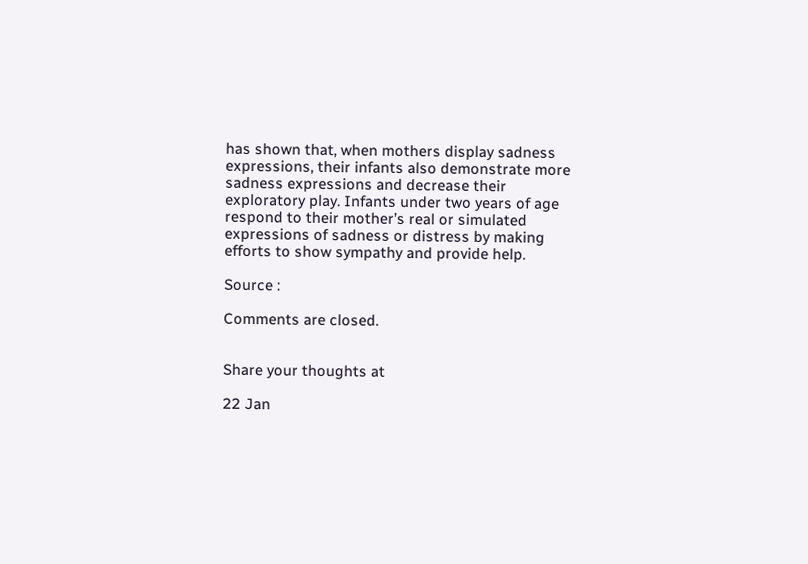has shown that, when mothers display sadness expressions, their infants also demonstrate more sadness expressions and decrease their exploratory play. Infants under two years of age respond to their mother’s real or simulated expressions of sadness or distress by making efforts to show sympathy and provide help.

Source :

Comments are closed.


Share your thoughts at

22 Jan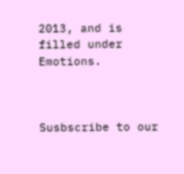2013, and is filled under Emotions.



Susbscribe to our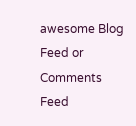awesome Blog Feed or Comments Feed